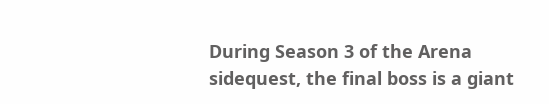During Season 3 of the Arena sidequest, the final boss is a giant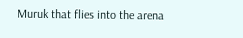Muruk that flies into the arena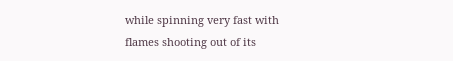while spinning very fast with flames shooting out of its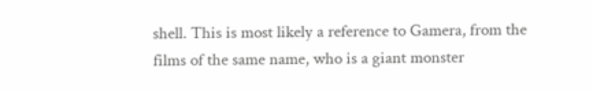shell. This is most likely a reference to Gamera, from the films of the same name, who is a giant monster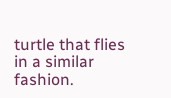turtle that flies in a similar fashion.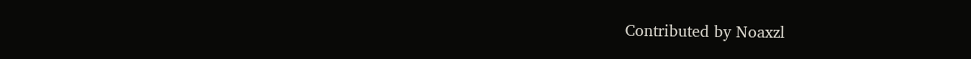Contributed by Noaxzl